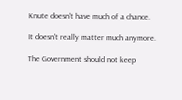Knute doesn't have much of a chance.

It doesn't really matter much anymore.

The Government should not keep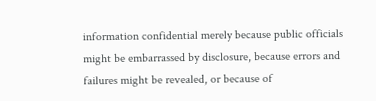information confidential merely because public officials might be embarrassed by disclosure, because errors and failures might be revealed, or because of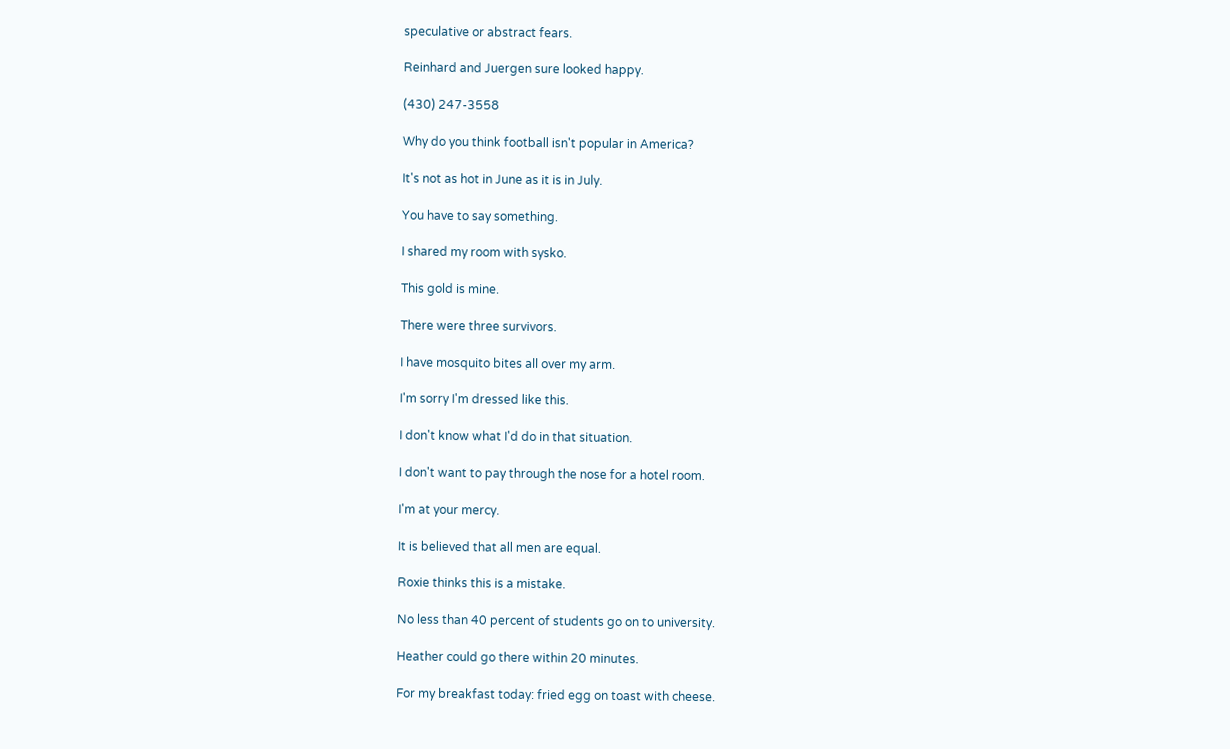speculative or abstract fears.

Reinhard and Juergen sure looked happy.

(430) 247-3558

Why do you think football isn't popular in America?

It's not as hot in June as it is in July.

You have to say something.

I shared my room with sysko.

This gold is mine.

There were three survivors.

I have mosquito bites all over my arm.

I'm sorry I'm dressed like this.

I don't know what I'd do in that situation.

I don't want to pay through the nose for a hotel room.

I'm at your mercy.

It is believed that all men are equal.

Roxie thinks this is a mistake.

No less than 40 percent of students go on to university.

Heather could go there within 20 minutes.

For my breakfast today: fried egg on toast with cheese.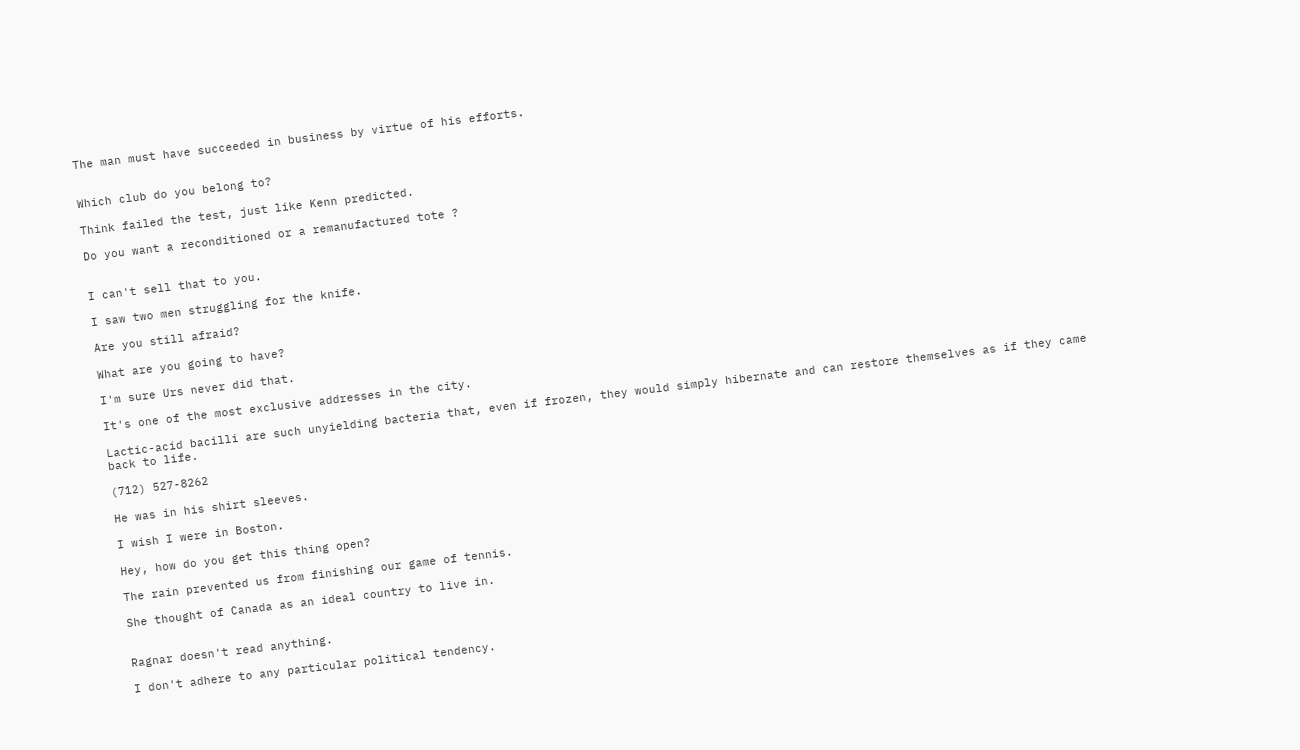The man must have succeeded in business by virtue of his efforts.


Which club do you belong to?

Think failed the test, just like Kenn predicted.

Do you want a reconditioned or a remanufactured tote ?


I can't sell that to you.

I saw two men struggling for the knife.

Are you still afraid?

What are you going to have?

I'm sure Urs never did that.

It's one of the most exclusive addresses in the city.

Lactic-acid bacilli are such unyielding bacteria that, even if frozen, they would simply hibernate and can restore themselves as if they came back to life.

(712) 527-8262

He was in his shirt sleeves.

I wish I were in Boston.

Hey, how do you get this thing open?

The rain prevented us from finishing our game of tennis.

She thought of Canada as an ideal country to live in.


Ragnar doesn't read anything.

I don't adhere to any particular political tendency.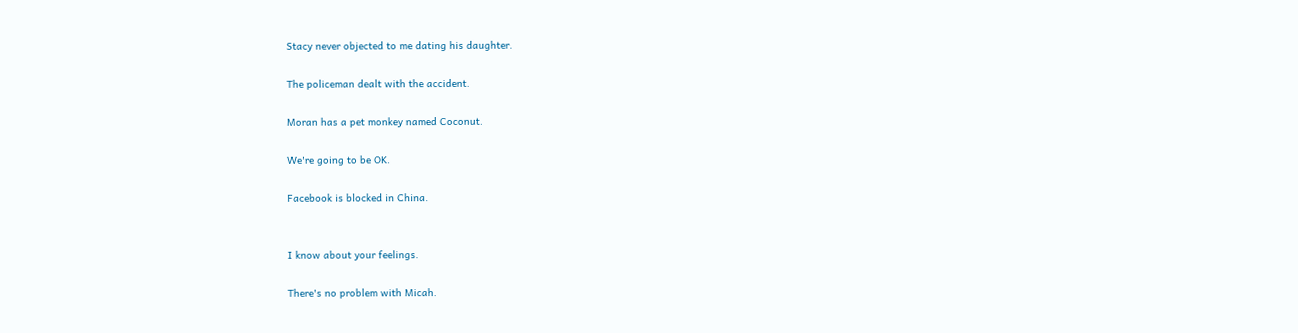Stacy never objected to me dating his daughter.

The policeman dealt with the accident.

Moran has a pet monkey named Coconut.

We're going to be OK.

Facebook is blocked in China.


I know about your feelings.

There's no problem with Micah.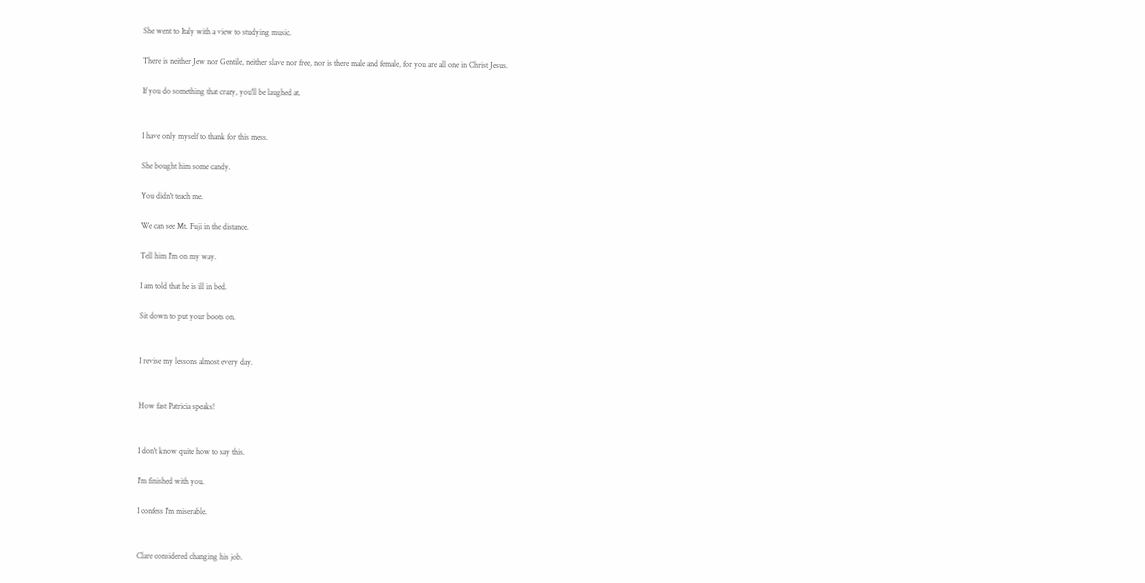She went to Italy with a view to studying music.

There is neither Jew nor Gentile, neither slave nor free, nor is there male and female, for you are all one in Christ Jesus.

If you do something that crazy, you'll be laughed at.


I have only myself to thank for this mess.

She bought him some candy.

You didn't teach me.

We can see Mt. Fuji in the distance.

Tell him I'm on my way.

I am told that he is ill in bed.

Sit down to put your boots on.


I revise my lessons almost every day.


How fast Patricia speaks!


I don't know quite how to say this.

I'm finished with you.

I confess I'm miserable.


Clare considered changing his job.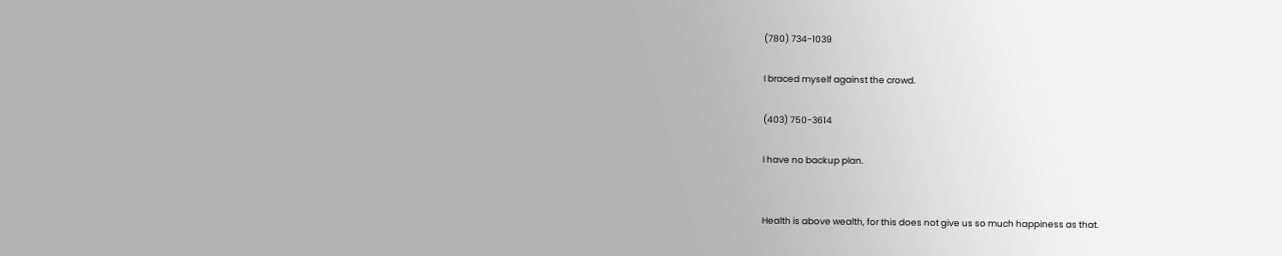(780) 734-1039

I braced myself against the crowd.

(403) 750-3614

I have no backup plan.


Health is above wealth, for this does not give us so much happiness as that.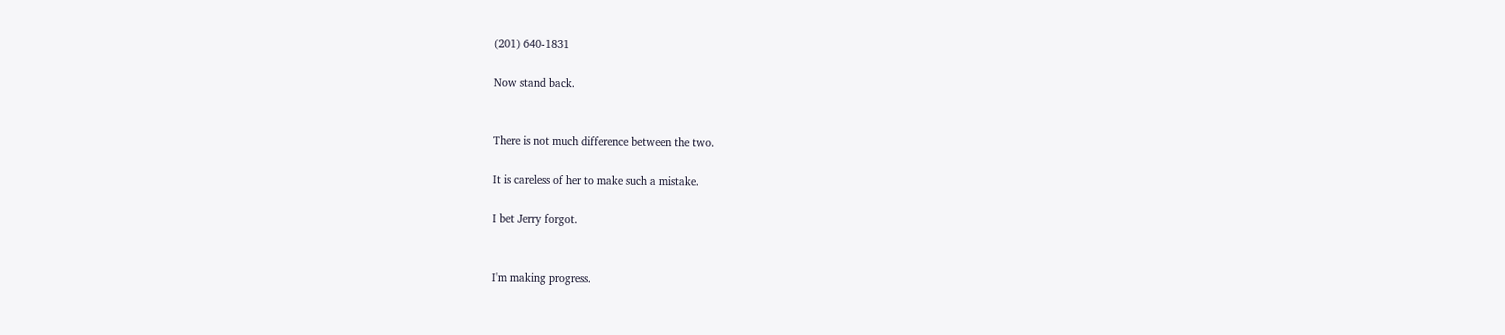(201) 640-1831

Now stand back.


There is not much difference between the two.

It is careless of her to make such a mistake.

I bet Jerry forgot.


I'm making progress.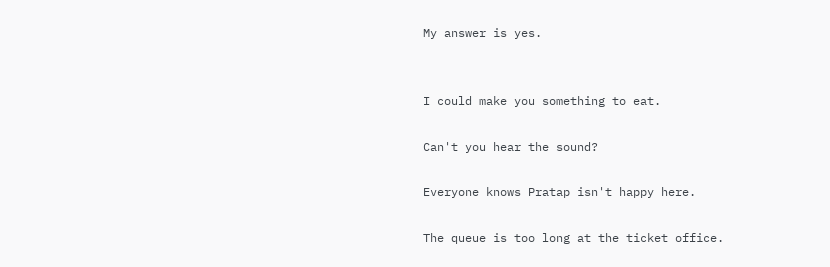My answer is yes.


I could make you something to eat.

Can't you hear the sound?

Everyone knows Pratap isn't happy here.

The queue is too long at the ticket office.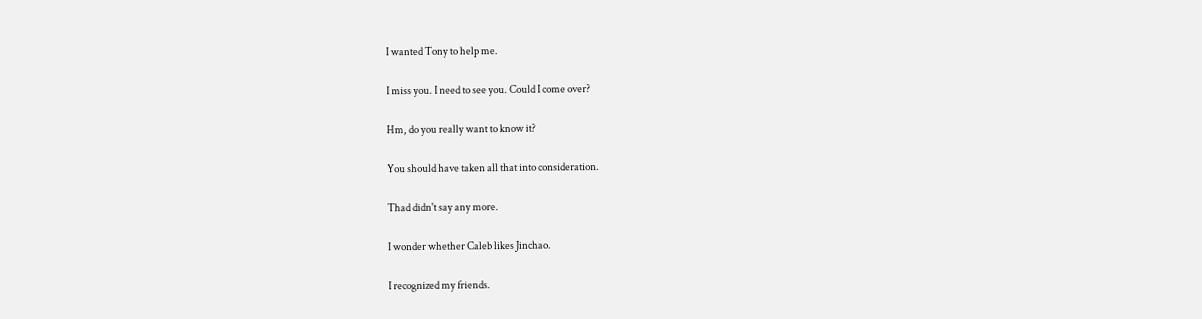I wanted Tony to help me.

I miss you. I need to see you. Could I come over?

Hm, do you really want to know it?

You should have taken all that into consideration.

Thad didn't say any more.

I wonder whether Caleb likes Jinchao.

I recognized my friends.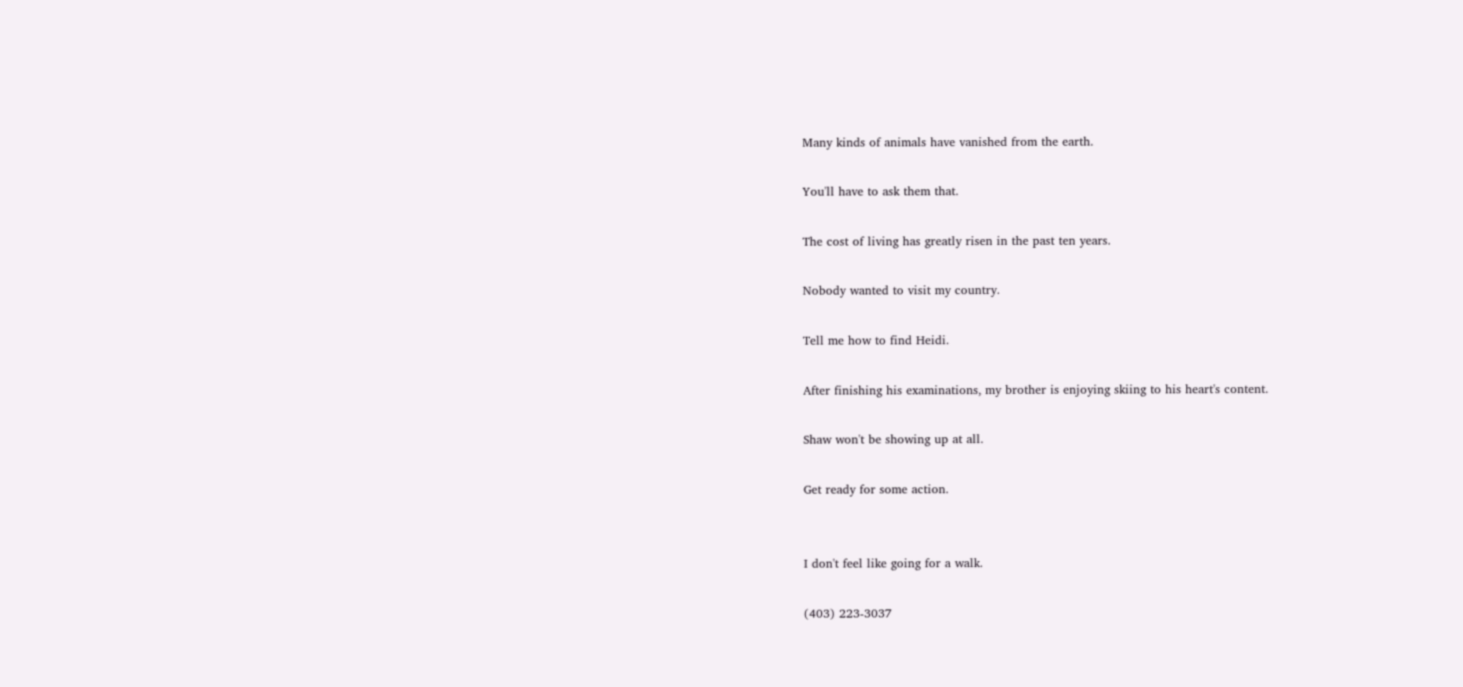Many kinds of animals have vanished from the earth.

You'll have to ask them that.

The cost of living has greatly risen in the past ten years.

Nobody wanted to visit my country.

Tell me how to find Heidi.

After finishing his examinations, my brother is enjoying skiing to his heart's content.

Shaw won't be showing up at all.

Get ready for some action.


I don't feel like going for a walk.

(403) 223-3037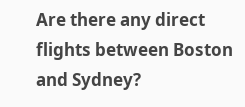Are there any direct flights between Boston and Sydney?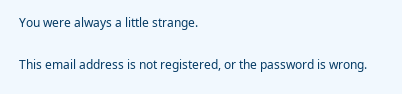You were always a little strange.

This email address is not registered, or the password is wrong.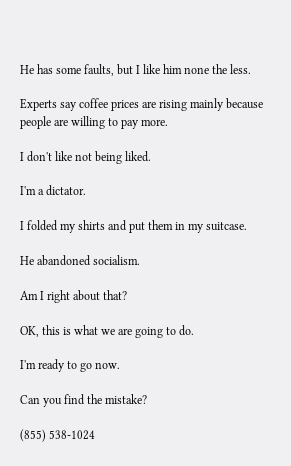He has some faults, but I like him none the less.

Experts say coffee prices are rising mainly because people are willing to pay more.

I don't like not being liked.

I'm a dictator.

I folded my shirts and put them in my suitcase.

He abandoned socialism.

Am I right about that?

OK, this is what we are going to do.

I'm ready to go now.

Can you find the mistake?

(855) 538-1024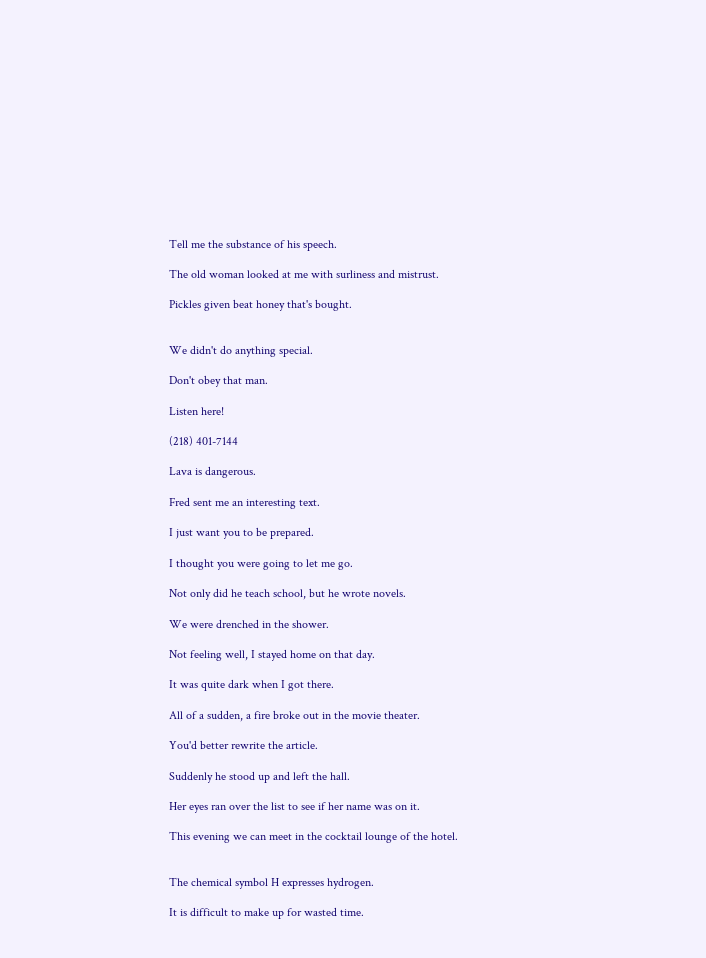Tell me the substance of his speech.

The old woman looked at me with surliness and mistrust.

Pickles given beat honey that's bought.


We didn't do anything special.

Don't obey that man.

Listen here!

(218) 401-7144

Lava is dangerous.

Fred sent me an interesting text.

I just want you to be prepared.

I thought you were going to let me go.

Not only did he teach school, but he wrote novels.

We were drenched in the shower.

Not feeling well, I stayed home on that day.

It was quite dark when I got there.

All of a sudden, a fire broke out in the movie theater.

You'd better rewrite the article.

Suddenly he stood up and left the hall.

Her eyes ran over the list to see if her name was on it.

This evening we can meet in the cocktail lounge of the hotel.


The chemical symbol H expresses hydrogen.

It is difficult to make up for wasted time.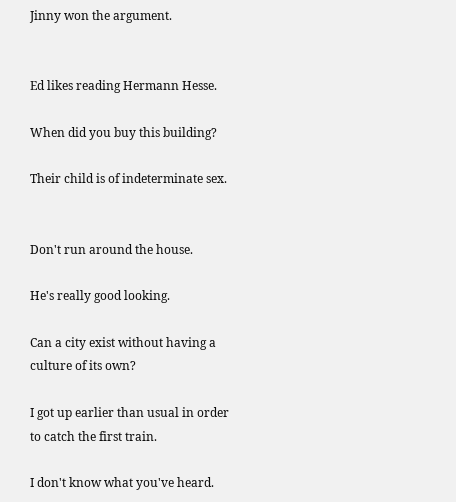Jinny won the argument.


Ed likes reading Hermann Hesse.

When did you buy this building?

Their child is of indeterminate sex.


Don't run around the house.

He's really good looking.

Can a city exist without having a culture of its own?

I got up earlier than usual in order to catch the first train.

I don't know what you've heard.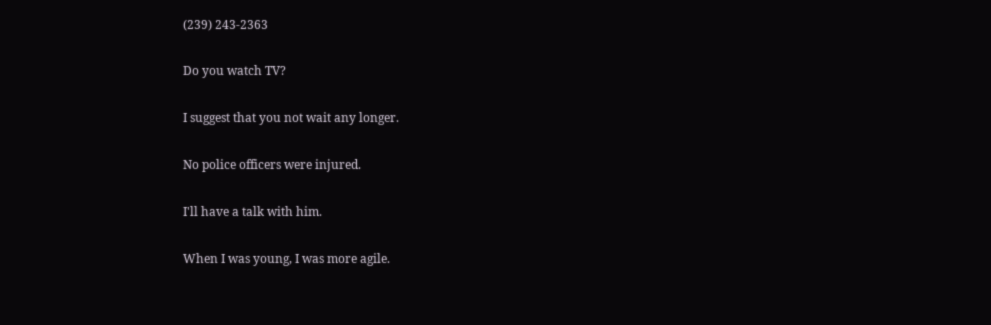(239) 243-2363

Do you watch TV?

I suggest that you not wait any longer.

No police officers were injured.

I'll have a talk with him.

When I was young, I was more agile.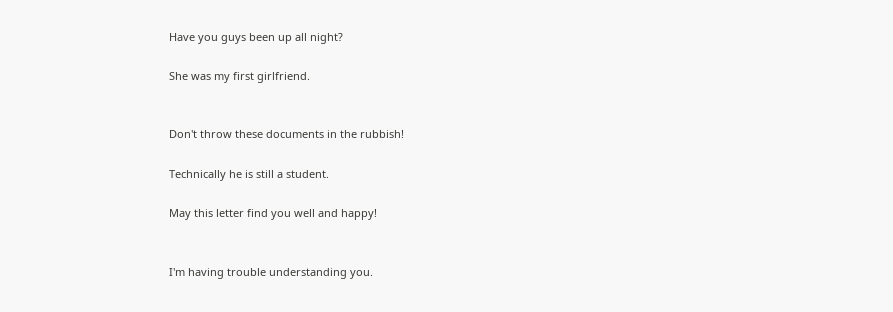Have you guys been up all night?

She was my first girlfriend.


Don't throw these documents in the rubbish!

Technically he is still a student.

May this letter find you well and happy!


I'm having trouble understanding you.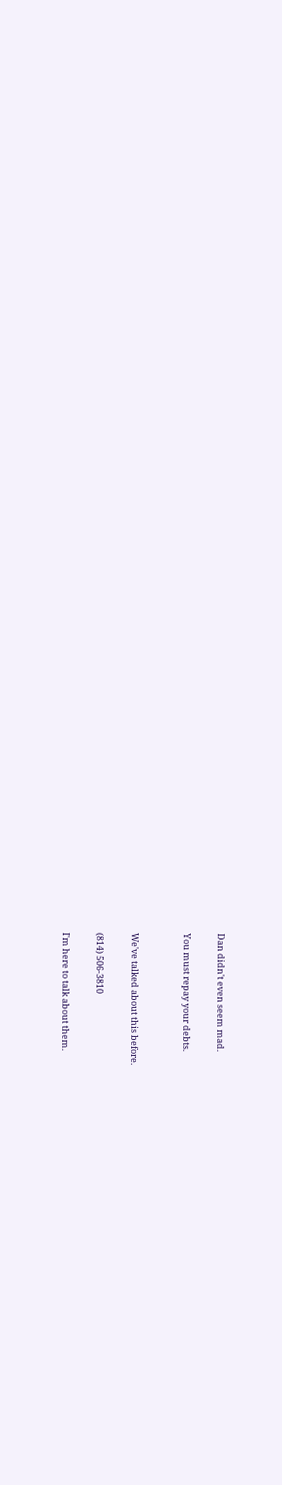Dan didn't even seem mad.

You must repay your debts.


We've talked about this before.

(814) 506-3810

I'm here to talk about them.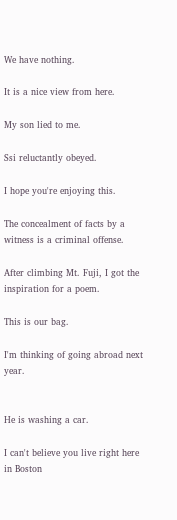We have nothing.

It is a nice view from here.

My son lied to me.

Ssi reluctantly obeyed.

I hope you're enjoying this.

The concealment of facts by a witness is a criminal offense.

After climbing Mt. Fuji, I got the inspiration for a poem.

This is our bag.

I'm thinking of going abroad next year.


He is washing a car.

I can't believe you live right here in Boston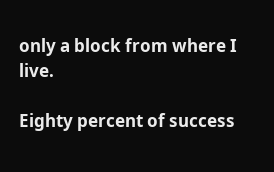only a block from where I live.

Eighty percent of success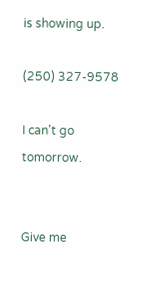is showing up.

(250) 327-9578

I can't go tomorrow.


Give me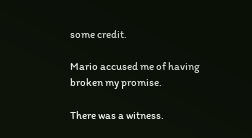some credit.

Mario accused me of having broken my promise.

There was a witness.